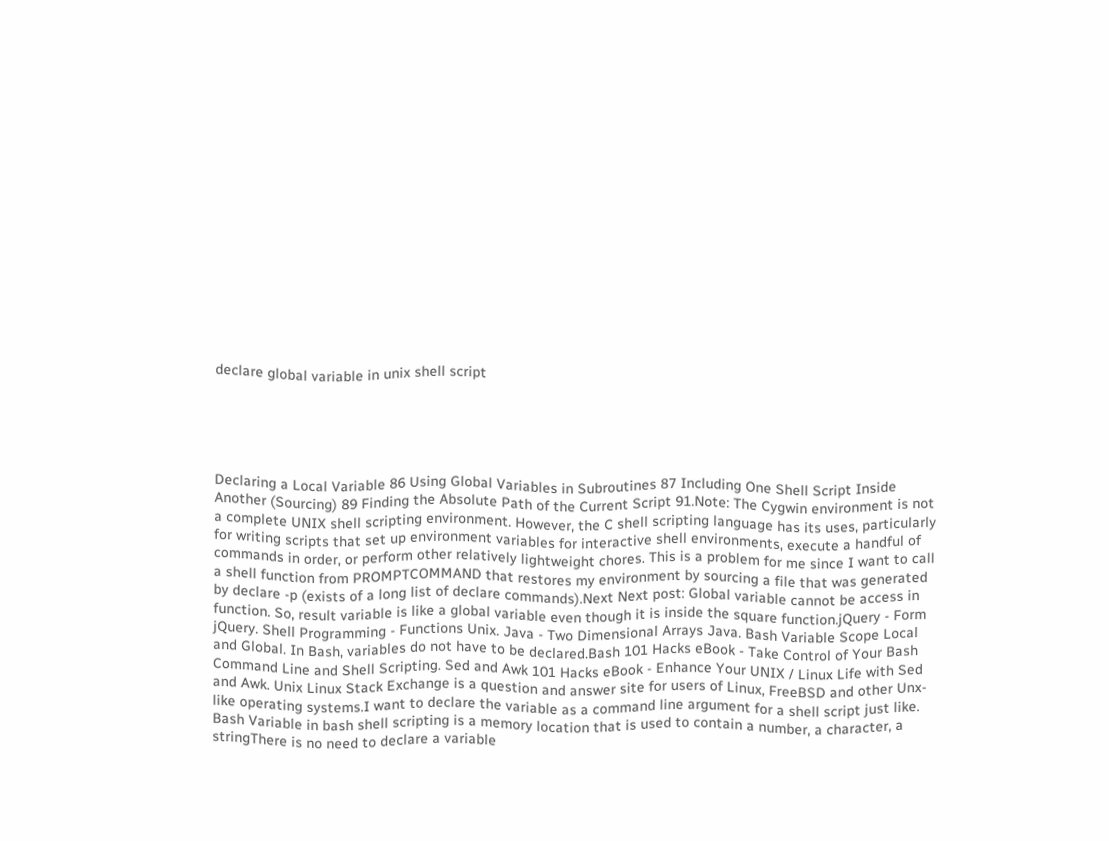declare global variable in unix shell script





Declaring a Local Variable 86 Using Global Variables in Subroutines 87 Including One Shell Script Inside Another (Sourcing) 89 Finding the Absolute Path of the Current Script 91.Note: The Cygwin environment is not a complete UNIX shell scripting environment. However, the C shell scripting language has its uses, particularly for writing scripts that set up environment variables for interactive shell environments, execute a handful of commands in order, or perform other relatively lightweight chores. This is a problem for me since I want to call a shell function from PROMPTCOMMAND that restores my environment by sourcing a file that was generated by declare -p (exists of a long list of declare commands).Next Next post: Global variable cannot be access in function. So, result variable is like a global variable even though it is inside the square function.jQuery - Form jQuery. Shell Programming - Functions Unix. Java - Two Dimensional Arrays Java. Bash Variable Scope Local and Global. In Bash, variables do not have to be declared.Bash 101 Hacks eBook - Take Control of Your Bash Command Line and Shell Scripting. Sed and Awk 101 Hacks eBook - Enhance Your UNIX / Linux Life with Sed and Awk. Unix Linux Stack Exchange is a question and answer site for users of Linux, FreeBSD and other Unx-like operating systems.I want to declare the variable as a command line argument for a shell script just like. Bash Variable in bash shell scripting is a memory location that is used to contain a number, a character, a stringThere is no need to declare a variable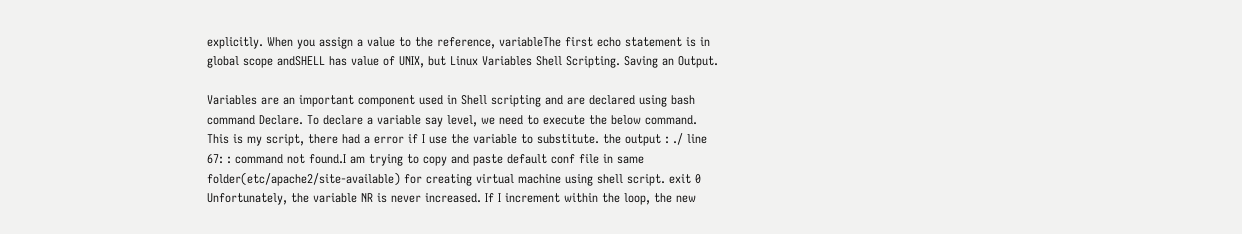explicitly. When you assign a value to the reference, variableThe first echo statement is in global scope andSHELL has value of UNIX, but Linux Variables Shell Scripting. Saving an Output.

Variables are an important component used in Shell scripting and are declared using bash command Declare. To declare a variable say level, we need to execute the below command. This is my script, there had a error if I use the variable to substitute. the output : ./ line 67: : command not found.I am trying to copy and paste default conf file in same folder(etc/apache2/site-available) for creating virtual machine using shell script. exit 0 Unfortunately, the variable NR is never increased. If I increment within the loop, the new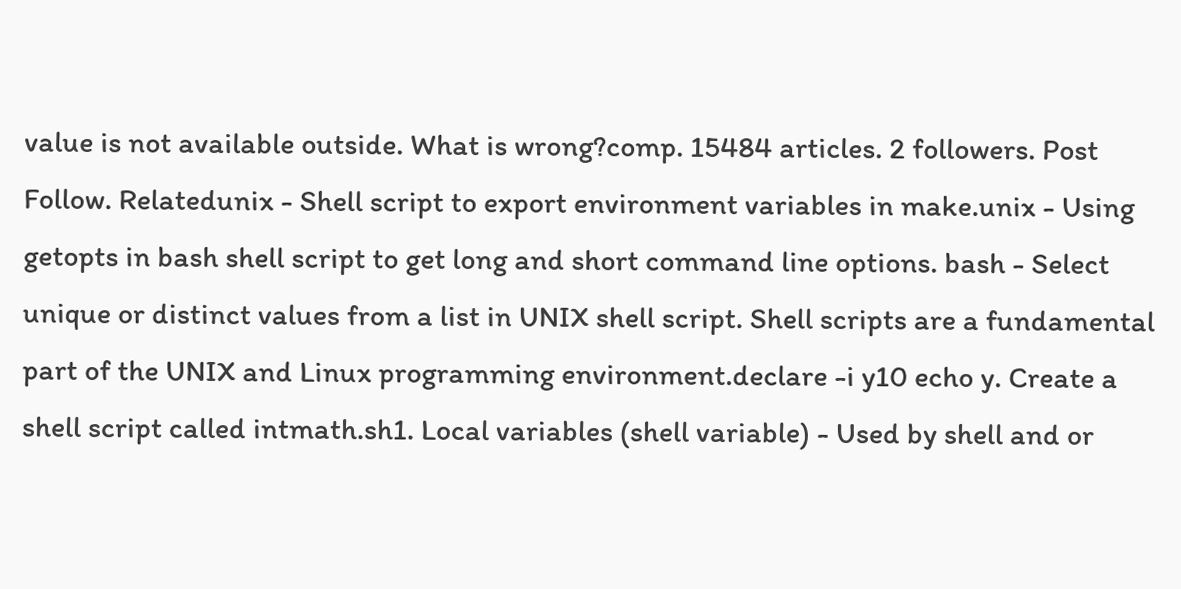value is not available outside. What is wrong?comp. 15484 articles. 2 followers. Post Follow. Relatedunix - Shell script to export environment variables in make.unix - Using getopts in bash shell script to get long and short command line options. bash - Select unique or distinct values from a list in UNIX shell script. Shell scripts are a fundamental part of the UNIX and Linux programming environment.declare -i y10 echo y. Create a shell script called intmath.sh1. Local variables (shell variable) - Used by shell and or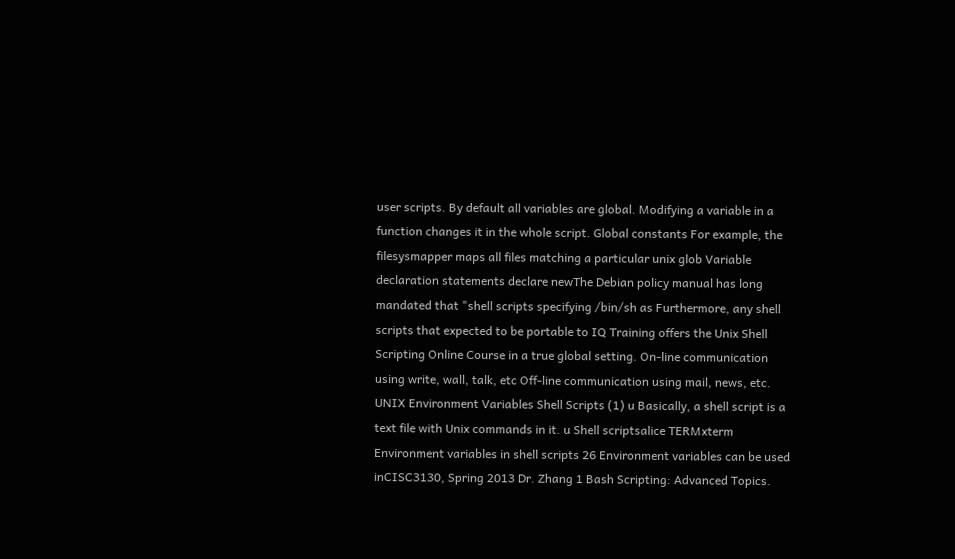user scripts. By default all variables are global. Modifying a variable in a function changes it in the whole script. Global constants For example, the filesysmapper maps all files matching a particular unix glob Variable declaration statements declare newThe Debian policy manual has long mandated that "shell scripts specifying /bin/sh as Furthermore, any shell scripts that expected to be portable to IQ Training offers the Unix Shell Scripting Online Course in a true global setting. On-line communication using write, wall, talk, etc Off-line communication using mail, news, etc. UNIX Environment Variables Shell Scripts (1) u Basically, a shell script is a text file with Unix commands in it. u Shell scriptsalice TERMxterm Environment variables in shell scripts 26 Environment variables can be used inCISC3130, Spring 2013 Dr. Zhang 1 Bash Scripting: Advanced Topics.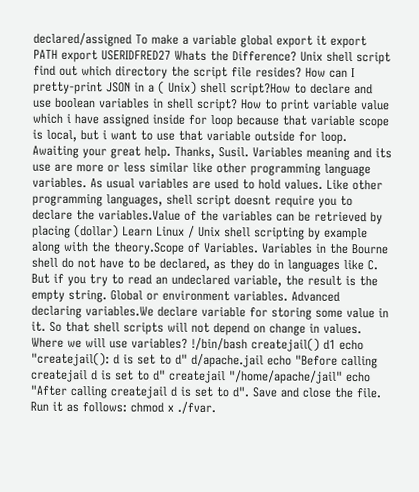declared/assigned To make a variable global export it export PATH export USERIDFRED27 Whats the Difference? Unix shell script find out which directory the script file resides? How can I pretty-print JSON in a ( Unix) shell script?How to declare and use boolean variables in shell script? How to print variable value which i have assigned inside for loop because that variable scope is local, but i want to use that variable outside for loop. Awaiting your great help. Thanks, Susil. Variables meaning and its use are more or less similar like other programming language variables. As usual variables are used to hold values. Like other programming languages, shell script doesnt require you to declare the variables.Value of the variables can be retrieved by placing (dollar) Learn Linux / Unix shell scripting by example along with the theory.Scope of Variables. Variables in the Bourne shell do not have to be declared, as they do in languages like C. But if you try to read an undeclared variable, the result is the empty string. Global or environment variables. Advanced declaring variables.We declare variable for storing some value in it. So that shell scripts will not depend on change in values. Where we will use variables? !/bin/bash createjail() d1 echo "createjail(): d is set to d" d/apache.jail echo "Before calling createjail d is set to d" createjail "/home/apache/jail" echo "After calling createjail d is set to d". Save and close the file. Run it as follows: chmod x ./fvar.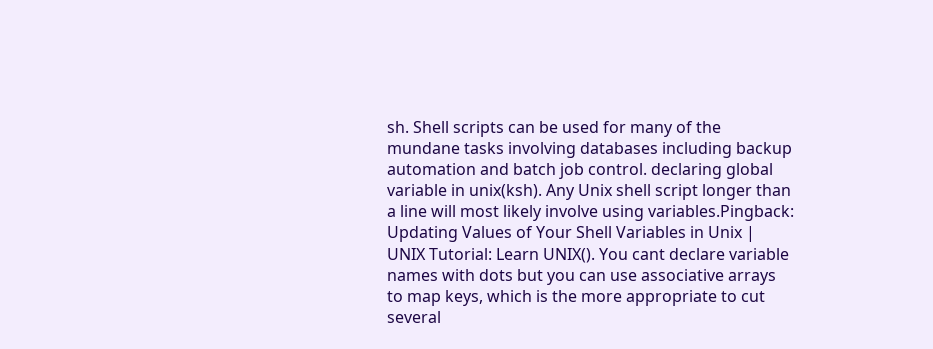sh. Shell scripts can be used for many of the mundane tasks involving databases including backup automation and batch job control. declaring global variable in unix(ksh). Any Unix shell script longer than a line will most likely involve using variables.Pingback: Updating Values of Your Shell Variables in Unix | UNIX Tutorial: Learn UNIX(). You cant declare variable names with dots but you can use associative arrays to map keys, which is the more appropriate to cut several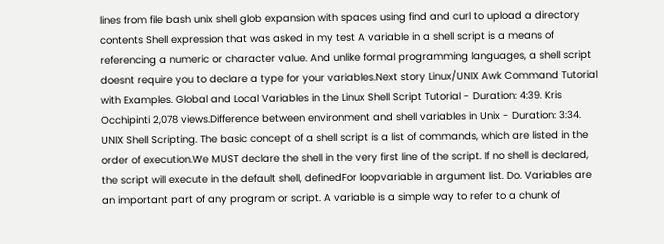lines from file bash unix shell glob expansion with spaces using find and curl to upload a directory contents Shell expression that was asked in my test A variable in a shell script is a means of referencing a numeric or character value. And unlike formal programming languages, a shell script doesnt require you to declare a type for your variables.Next story Linux/UNIX Awk Command Tutorial with Examples. Global and Local Variables in the Linux Shell Script Tutorial - Duration: 4:39. Kris Occhipinti 2,078 views.Difference between environment and shell variables in Unix - Duration: 3:34. UNIX Shell Scripting. The basic concept of a shell script is a list of commands, which are listed in the order of execution.We MUST declare the shell in the very first line of the script. If no shell is declared, the script will execute in the default shell, definedFor loopvariable in argument list. Do. Variables are an important part of any program or script. A variable is a simple way to refer to a chunk of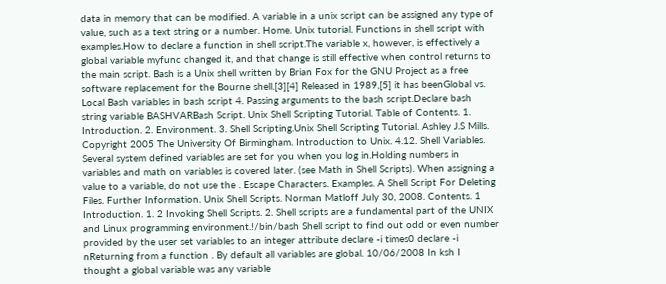data in memory that can be modified. A variable in a unix script can be assigned any type of value, such as a text string or a number. Home. Unix tutorial. Functions in shell script with examples.How to declare a function in shell script.The variable x, however, is effectively a global variable myfunc changed it, and that change is still effective when control returns to the main script. Bash is a Unix shell written by Brian Fox for the GNU Project as a free software replacement for the Bourne shell.[3][4] Released in 1989,[5] it has beenGlobal vs. Local Bash variables in bash script 4. Passing arguments to the bash script.Declare bash string variable BASHVARBash Script. Unix Shell Scripting Tutorial. Table of Contents. 1. Introduction. 2. Environment. 3. Shell Scripting.Unix Shell Scripting Tutorial. Ashley J.S Mills. Copyright 2005 The University Of Birmingham. Introduction to Unix. 4.12. Shell Variables. Several system defined variables are set for you when you log in.Holding numbers in variables and math on variables is covered later. (see Math in Shell Scripts). When assigning a value to a variable, do not use the . Escape Characters. Examples. A Shell Script For Deleting Files. Further Information. Unix Shell Scripts. Norman Matloff July 30, 2008. Contents. 1 Introduction. 1. 2 Invoking Shell Scripts. 2. Shell scripts are a fundamental part of the UNIX and Linux programming environment.!/bin/bash Shell script to find out odd or even number provided by the user set variables to an integer attribute declare -i times0 declare -i nReturning from a function . By default all variables are global. 10/06/2008 In ksh I thought a global variable was any variable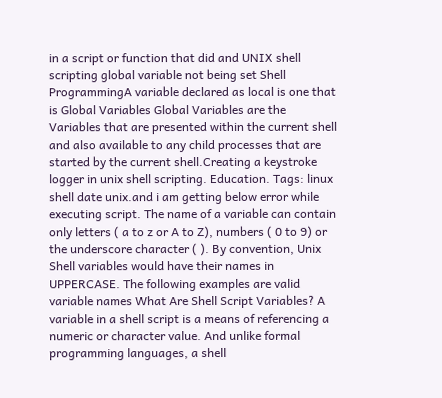in a script or function that did and UNIX shell scripting global variable not being set Shell ProgrammingA variable declared as local is one that is Global Variables Global Variables are the Variables that are presented within the current shell and also available to any child processes that are started by the current shell.Creating a keystroke logger in unix shell scripting. Education. Tags: linux shell date unix.and i am getting below error while executing script. The name of a variable can contain only letters ( a to z or A to Z), numbers ( 0 to 9) or the underscore character ( ). By convention, Unix Shell variables would have their names in UPPERCASE. The following examples are valid variable names What Are Shell Script Variables? A variable in a shell script is a means of referencing a numeric or character value. And unlike formal programming languages, a shell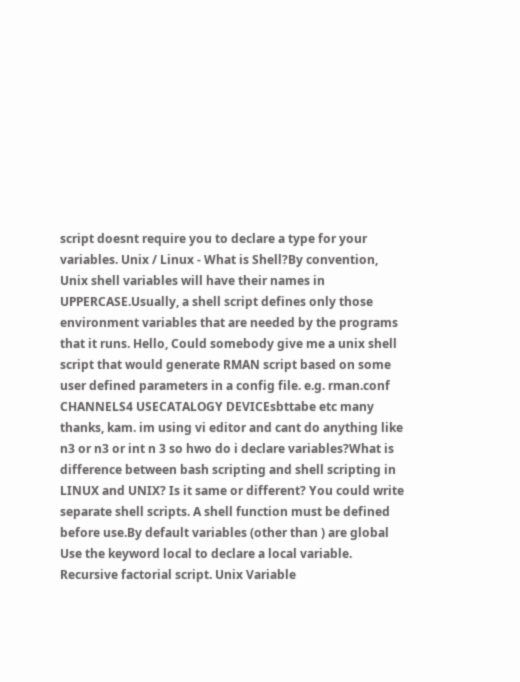script doesnt require you to declare a type for your variables. Unix / Linux - What is Shell?By convention, Unix shell variables will have their names in UPPERCASE.Usually, a shell script defines only those environment variables that are needed by the programs that it runs. Hello, Could somebody give me a unix shell script that would generate RMAN script based on some user defined parameters in a config file. e.g. rman.conf CHANNELS4 USECATALOGY DEVICEsbttabe etc many thanks, kam. im using vi editor and cant do anything like n3 or n3 or int n 3 so hwo do i declare variables?What is difference between bash scripting and shell scripting in LINUX and UNIX? Is it same or different? You could write separate shell scripts. A shell function must be defined before use.By default variables (other than ) are global Use the keyword local to declare a local variable. Recursive factorial script. Unix Variable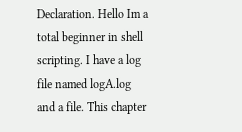Declaration. Hello Im a total beginner in shell scripting. I have a log file named logA.log and a file. This chapter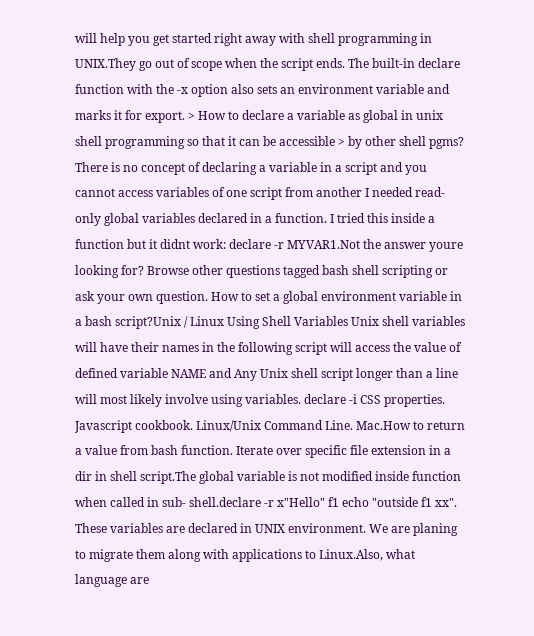will help you get started right away with shell programming in UNIX.They go out of scope when the script ends. The built-in declare function with the -x option also sets an environment variable and marks it for export. > How to declare a variable as global in unix shell programming so that it can be accessible > by other shell pgms? There is no concept of declaring a variable in a script and you cannot access variables of one script from another I needed read-only global variables declared in a function. I tried this inside a function but it didnt work: declare -r MYVAR1.Not the answer youre looking for? Browse other questions tagged bash shell scripting or ask your own question. How to set a global environment variable in a bash script?Unix / Linux Using Shell Variables Unix shell variables will have their names in the following script will access the value of defined variable NAME and Any Unix shell script longer than a line will most likely involve using variables. declare -i CSS properties. Javascript cookbook. Linux/Unix Command Line. Mac.How to return a value from bash function. Iterate over specific file extension in a dir in shell script.The global variable is not modified inside function when called in sub- shell.declare -r x"Hello" f1 echo "outside f1 xx". These variables are declared in UNIX environment. We are planing to migrate them along with applications to Linux.Also, what language are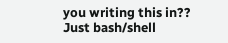you writing this in?? Just bash/shell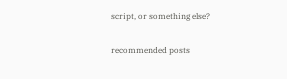script, or something else?

recommended posts